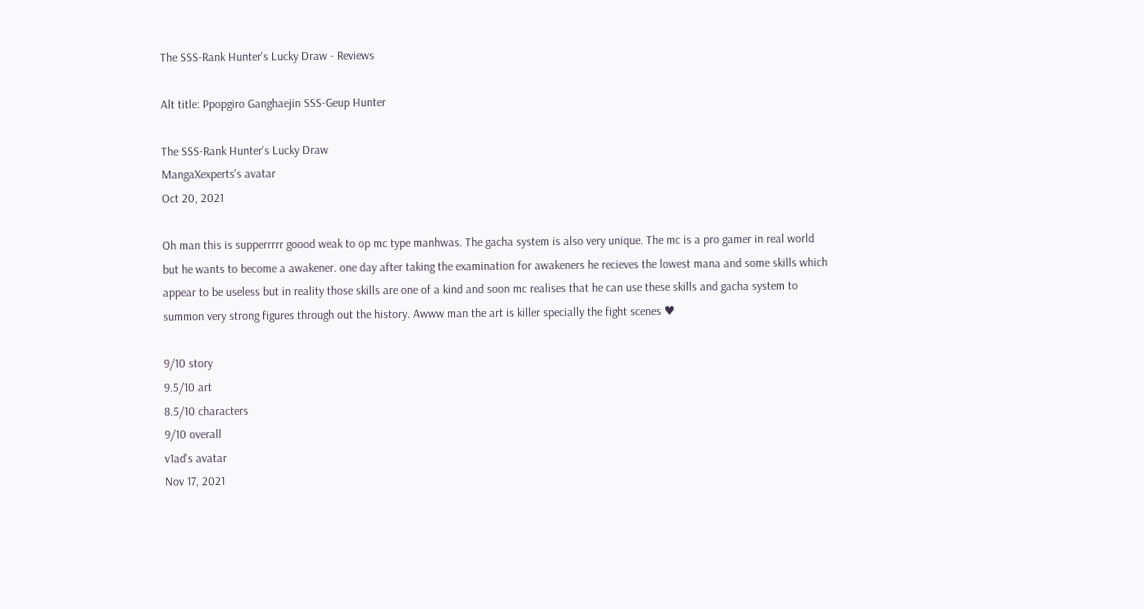The SSS-Rank Hunter's Lucky Draw - Reviews

Alt title: Ppopgiro Ganghaejin SSS-Geup Hunter

The SSS-Rank Hunter's Lucky Draw
MangaXexperts's avatar
Oct 20, 2021

Oh man this is supperrrrr goood weak to op mc type manhwas. The gacha system is also very unique. The mc is a pro gamer in real world but he wants to become a awakener. one day after taking the examination for awakeners he recieves the lowest mana and some skills which appear to be useless but in reality those skills are one of a kind and soon mc realises that he can use these skills and gacha system to summon very strong figures through out the history. Awww man the art is killer specially the fight scenes ♥

9/10 story
9.5/10 art
8.5/10 characters
9/10 overall
v1ad's avatar
Nov 17, 2021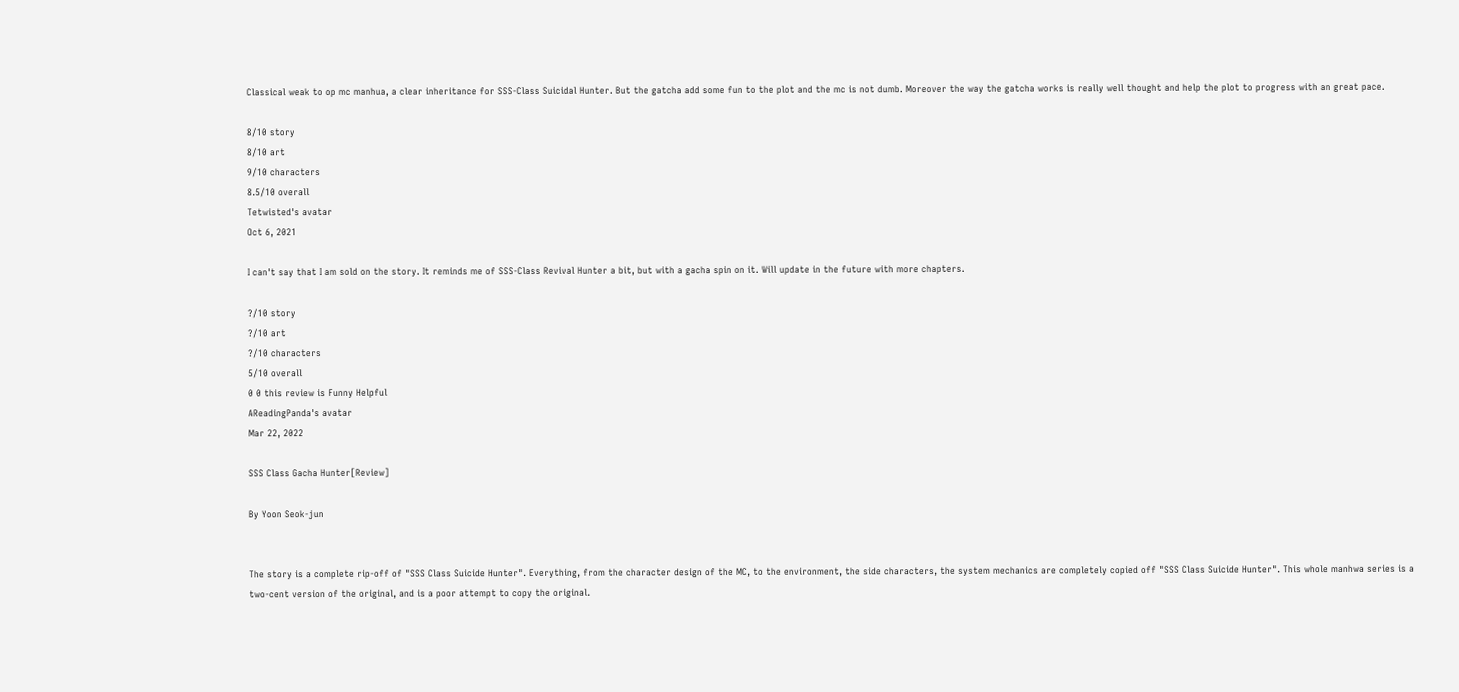Classical weak to op mc manhua, a clear inheritance for SSS-Class Suicidal Hunter. But the gatcha add some fun to the plot and the mc is not dumb. Moreover the way the gatcha works is really well thought and help the plot to progress with an great pace.

8/10 story
8/10 art
9/10 characters
8.5/10 overall
Tetwisted's avatar
Oct 6, 2021

I can't say that I am sold on the story. It reminds me of SSS-Class Revival Hunter a bit, but with a gacha spin on it. Will update in the future with more chapters.

?/10 story
?/10 art
?/10 characters
5/10 overall
0 0 this review is Funny Helpful
AReadingPanda's avatar
Mar 22, 2022

SSS Class Gacha Hunter[Review]

By Yoon Seok-jun


The story is a complete rip-off of "SSS Class Suicide Hunter". Everything, from the character design of the MC, to the environment, the side characters, the system mechanics are completely copied off "SSS Class Suicide Hunter". This whole manhwa series is a two-cent version of the original, and is a poor attempt to copy the original.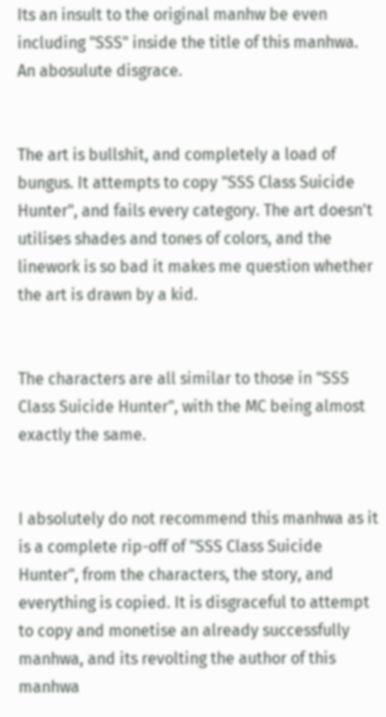Its an insult to the original manhw be even including "SSS" inside the title of this manhwa. An abosulute disgrace.


The art is bullshit, and completely a load of bungus. It attempts to copy "SSS Class Suicide Hunter", and fails every category. The art doesn't utilises shades and tones of colors, and the linework is so bad it makes me question whether the art is drawn by a kid.


The characters are all similar to those in "SSS Class Suicide Hunter", with the MC being almost exactly the same.


I absolutely do not recommend this manhwa as it is a complete rip-off of "SSS Class Suicide Hunter", from the characters, the story, and everything is copied. It is disgraceful to attempt to copy and monetise an already successfully manhwa, and its revolting the author of this manhwa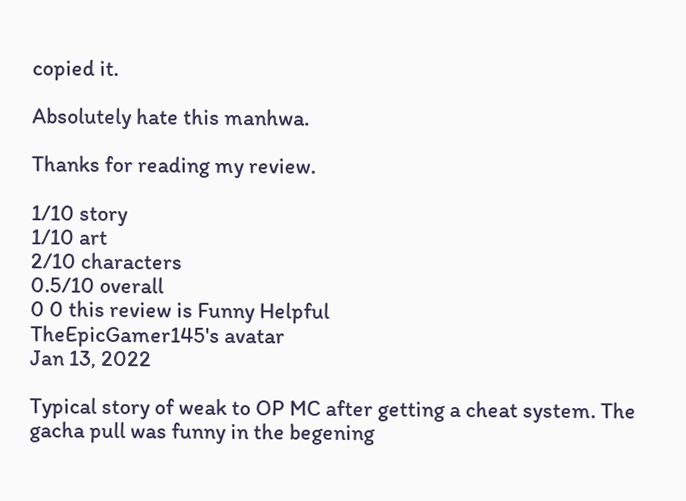copied it.

Absolutely hate this manhwa.

Thanks for reading my review.

1/10 story
1/10 art
2/10 characters
0.5/10 overall
0 0 this review is Funny Helpful
TheEpicGamer145's avatar
Jan 13, 2022

Typical story of weak to OP MC after getting a cheat system. The gacha pull was funny in the begening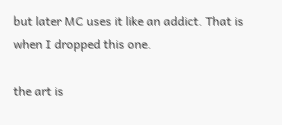but later MC uses it like an addict. That is when I dropped this one.

the art is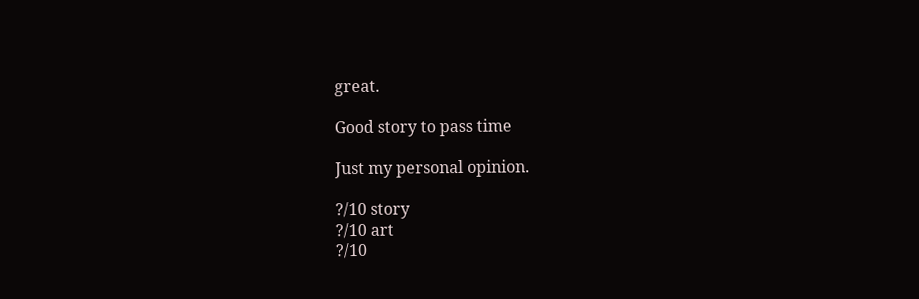great.

Good story to pass time

Just my personal opinion.

?/10 story
?/10 art
?/10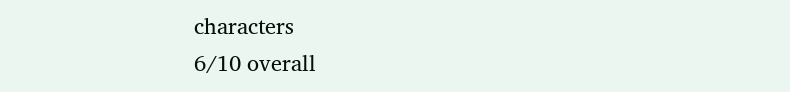characters
6/10 overall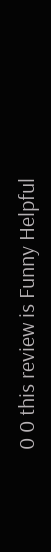0 0 this review is Funny Helpful